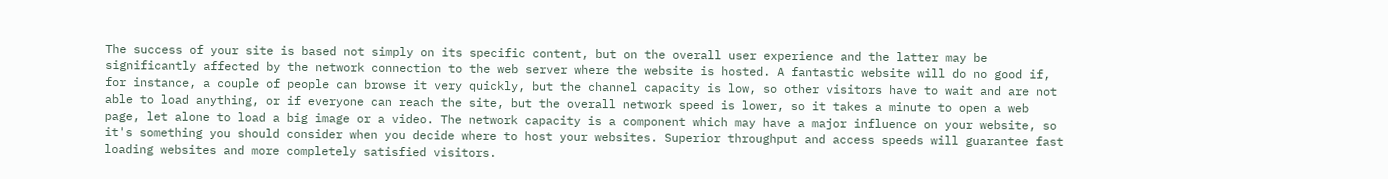The success of your site is based not simply on its specific content, but on the overall user experience and the latter may be significantly affected by the network connection to the web server where the website is hosted. A fantastic website will do no good if, for instance, a couple of people can browse it very quickly, but the channel capacity is low, so other visitors have to wait and are not able to load anything, or if everyone can reach the site, but the overall network speed is lower, so it takes a minute to open a web page, let alone to load a big image or a video. The network capacity is a component which may have a major influence on your website, so it's something you should consider when you decide where to host your websites. Superior throughput and access speeds will guarantee fast loading websites and more completely satisfied visitors.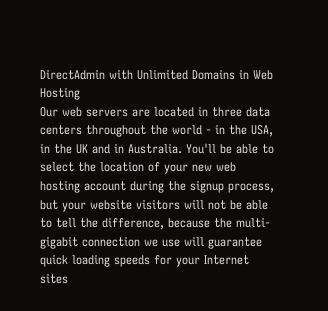DirectAdmin with Unlimited Domains in Web Hosting
Our web servers are located in three data centers throughout the world - in the USA, in the UK and in Australia. You'll be able to select the location of your new web hosting account during the signup process, but your website visitors will not be able to tell the difference, because the multi-gigabit connection we use will guarantee quick loading speeds for your Internet sites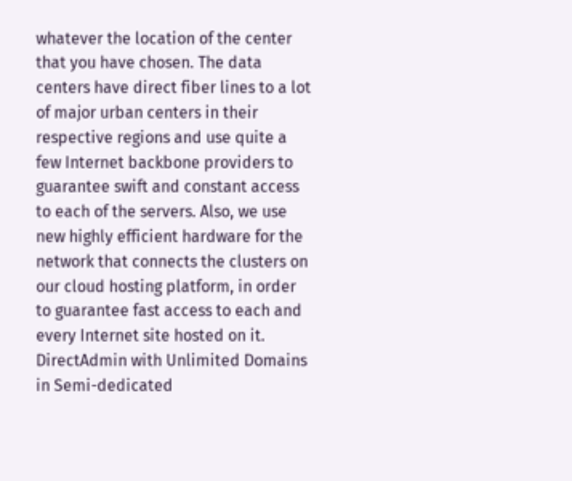whatever the location of the center that you have chosen. The data centers have direct fiber lines to a lot of major urban centers in their respective regions and use quite a few Internet backbone providers to guarantee swift and constant access to each of the servers. Also, we use new highly efficient hardware for the network that connects the clusters on our cloud hosting platform, in order to guarantee fast access to each and every Internet site hosted on it.
DirectAdmin with Unlimited Domains in Semi-dedicated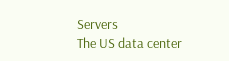Servers
The US data center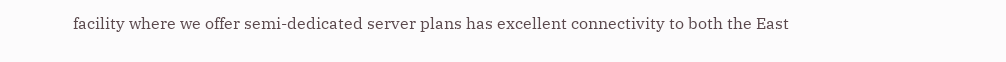facility where we offer semi-dedicated server plans has excellent connectivity to both the East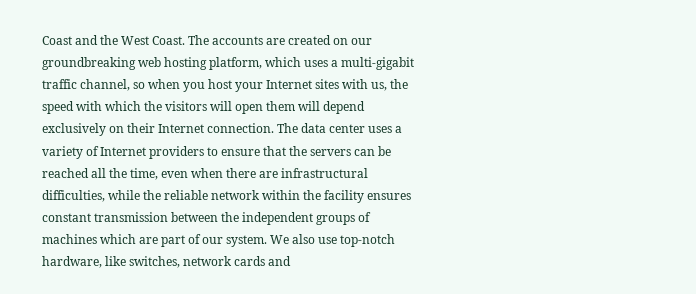Coast and the West Coast. The accounts are created on our groundbreaking web hosting platform, which uses a multi-gigabit traffic channel, so when you host your Internet sites with us, the speed with which the visitors will open them will depend exclusively on their Internet connection. The data center uses a variety of Internet providers to ensure that the servers can be reached all the time, even when there are infrastructural difficulties, while the reliable network within the facility ensures constant transmission between the independent groups of machines which are part of our system. We also use top-notch hardware, like switches, network cards and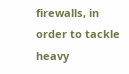firewalls, in order to tackle heavy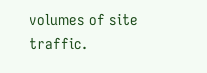volumes of site traffic.